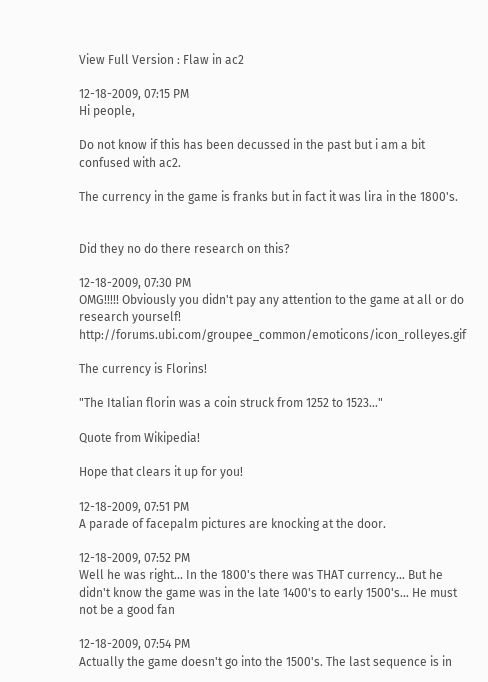View Full Version : Flaw in ac2

12-18-2009, 07:15 PM
Hi people,

Do not know if this has been decussed in the past but i am a bit confused with ac2.

The currency in the game is franks but in fact it was lira in the 1800's.


Did they no do there research on this?

12-18-2009, 07:30 PM
OMG!!!!! Obviously you didn't pay any attention to the game at all or do research yourself! http://forums.ubi.com/groupee_common/emoticons/icon_rolleyes.gif

The currency is Florins!

"The Italian florin was a coin struck from 1252 to 1523..."

Quote from Wikipedia!

Hope that clears it up for you!

12-18-2009, 07:51 PM
A parade of facepalm pictures are knocking at the door.

12-18-2009, 07:52 PM
Well he was right... In the 1800's there was THAT currency... But he didn't know the game was in the late 1400's to early 1500's... He must not be a good fan

12-18-2009, 07:54 PM
Actually the game doesn't go into the 1500's. The last sequence is in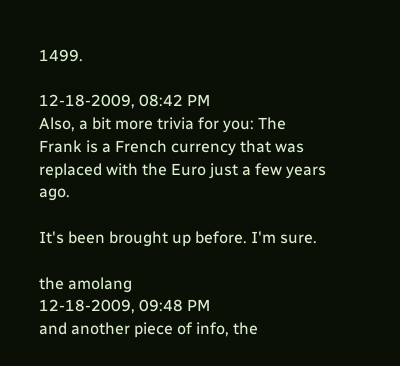1499.

12-18-2009, 08:42 PM
Also, a bit more trivia for you: The Frank is a French currency that was replaced with the Euro just a few years ago.

It's been brought up before. I'm sure.

the amolang
12-18-2009, 09:48 PM
and another piece of info, the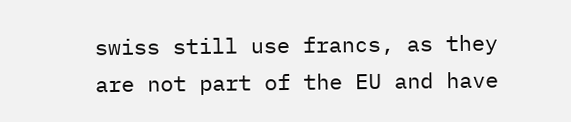swiss still use francs, as they are not part of the EU and have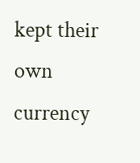kept their own currency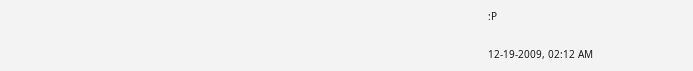:P

12-19-2009, 02:12 AM